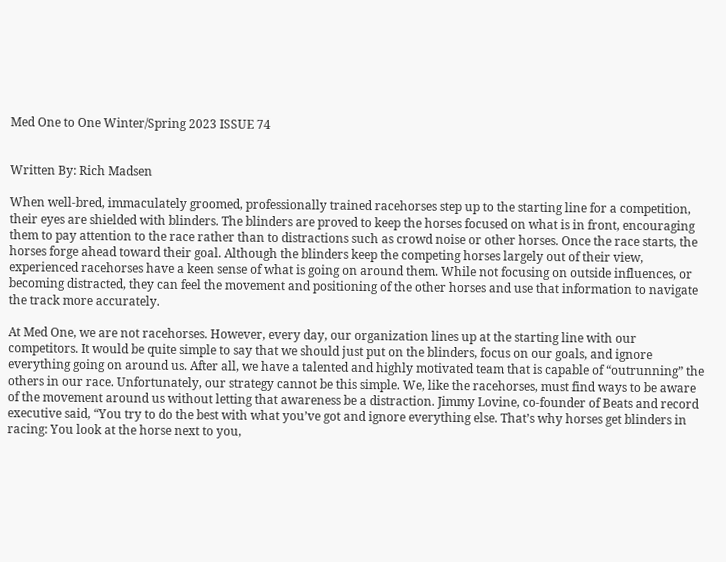Med One to One Winter/Spring 2023 ISSUE 74


Written By: Rich Madsen

When well-bred, immaculately groomed, professionally trained racehorses step up to the starting line for a competition, their eyes are shielded with blinders. The blinders are proved to keep the horses focused on what is in front, encouraging them to pay attention to the race rather than to distractions such as crowd noise or other horses. Once the race starts, the horses forge ahead toward their goal. Although the blinders keep the competing horses largely out of their view, experienced racehorses have a keen sense of what is going on around them. While not focusing on outside influences, or becoming distracted, they can feel the movement and positioning of the other horses and use that information to navigate the track more accurately.

At Med One, we are not racehorses. However, every day, our organization lines up at the starting line with our competitors. It would be quite simple to say that we should just put on the blinders, focus on our goals, and ignore everything going on around us. After all, we have a talented and highly motivated team that is capable of “outrunning” the others in our race. Unfortunately, our strategy cannot be this simple. We, like the racehorses, must find ways to be aware of the movement around us without letting that awareness be a distraction. Jimmy Lovine, co-founder of Beats and record executive said, “You try to do the best with what you’ve got and ignore everything else. That’s why horses get blinders in racing: You look at the horse next to you,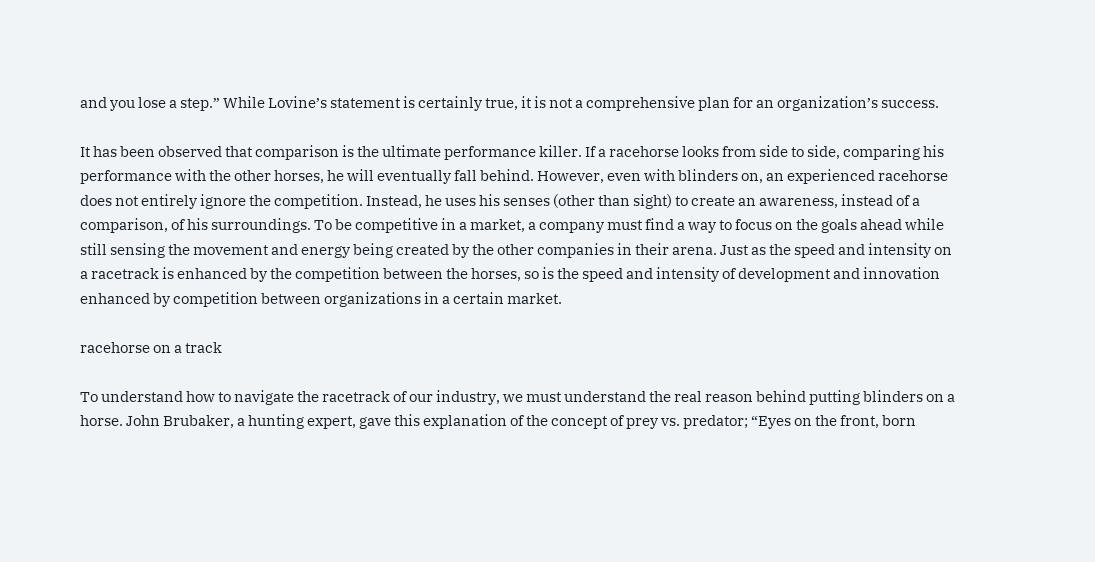and you lose a step.” While Lovine’s statement is certainly true, it is not a comprehensive plan for an organization’s success.

It has been observed that comparison is the ultimate performance killer. If a racehorse looks from side to side, comparing his performance with the other horses, he will eventually fall behind. However, even with blinders on, an experienced racehorse does not entirely ignore the competition. Instead, he uses his senses (other than sight) to create an awareness, instead of a comparison, of his surroundings. To be competitive in a market, a company must find a way to focus on the goals ahead while still sensing the movement and energy being created by the other companies in their arena. Just as the speed and intensity on a racetrack is enhanced by the competition between the horses, so is the speed and intensity of development and innovation enhanced by competition between organizations in a certain market.

racehorse on a track

To understand how to navigate the racetrack of our industry, we must understand the real reason behind putting blinders on a horse. John Brubaker, a hunting expert, gave this explanation of the concept of prey vs. predator; “Eyes on the front, born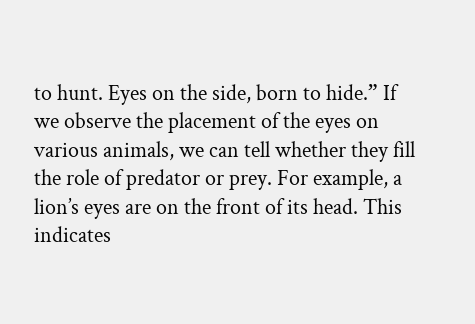to hunt. Eyes on the side, born to hide.” If we observe the placement of the eyes on various animals, we can tell whether they fill the role of predator or prey. For example, a lion’s eyes are on the front of its head. This indicates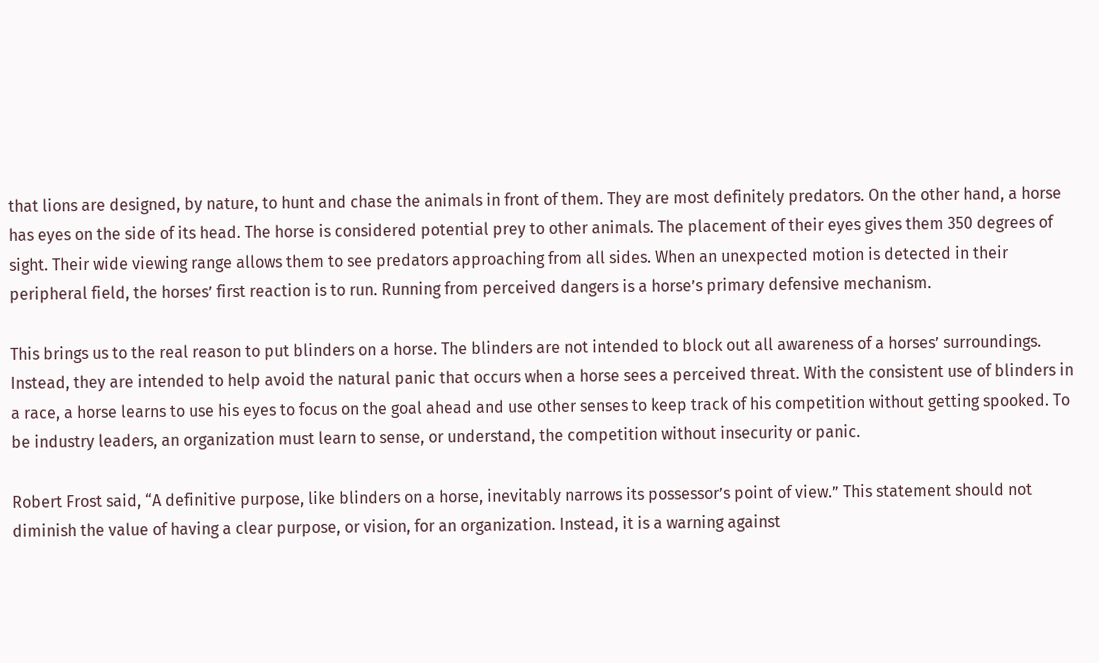that lions are designed, by nature, to hunt and chase the animals in front of them. They are most definitely predators. On the other hand, a horse has eyes on the side of its head. The horse is considered potential prey to other animals. The placement of their eyes gives them 350 degrees of sight. Their wide viewing range allows them to see predators approaching from all sides. When an unexpected motion is detected in their peripheral field, the horses’ first reaction is to run. Running from perceived dangers is a horse’s primary defensive mechanism.

This brings us to the real reason to put blinders on a horse. The blinders are not intended to block out all awareness of a horses’ surroundings. Instead, they are intended to help avoid the natural panic that occurs when a horse sees a perceived threat. With the consistent use of blinders in a race, a horse learns to use his eyes to focus on the goal ahead and use other senses to keep track of his competition without getting spooked. To be industry leaders, an organization must learn to sense, or understand, the competition without insecurity or panic.

Robert Frost said, “A definitive purpose, like blinders on a horse, inevitably narrows its possessor’s point of view.” This statement should not diminish the value of having a clear purpose, or vision, for an organization. Instead, it is a warning against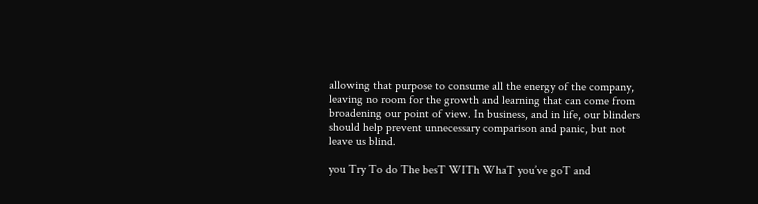allowing that purpose to consume all the energy of the company, leaving no room for the growth and learning that can come from broadening our point of view. In business, and in life, our blinders should help prevent unnecessary comparison and panic, but not leave us blind.

you Try To do The besT WITh WhaT you’ve goT and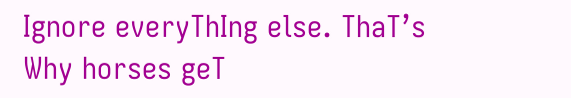Ignore everyThIng else. ThaT’s Why horses geT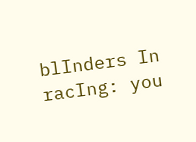blInders In racIng: you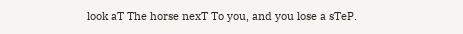look aT The horse nexT To you, and you lose a sTeP.